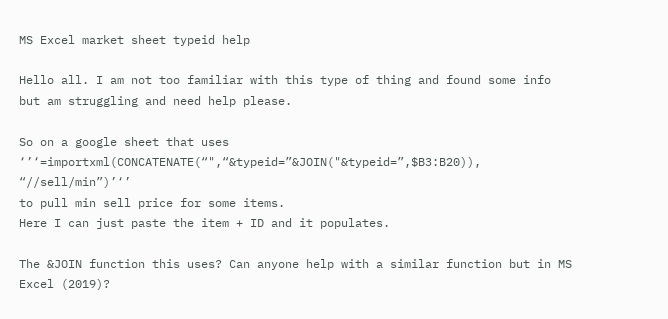MS Excel market sheet typeid help

Hello all. I am not too familiar with this type of thing and found some info but am struggling and need help please.

So on a google sheet that uses
‘’‘=importxml(CONCATENATE(“",“&typeid=”&JOIN("&typeid=”,$B3:B20)), “//sell/min”)’‘’
to pull min sell price for some items.
Here I can just paste the item + ID and it populates.

The &JOIN function this uses? Can anyone help with a similar function but in MS Excel (2019)?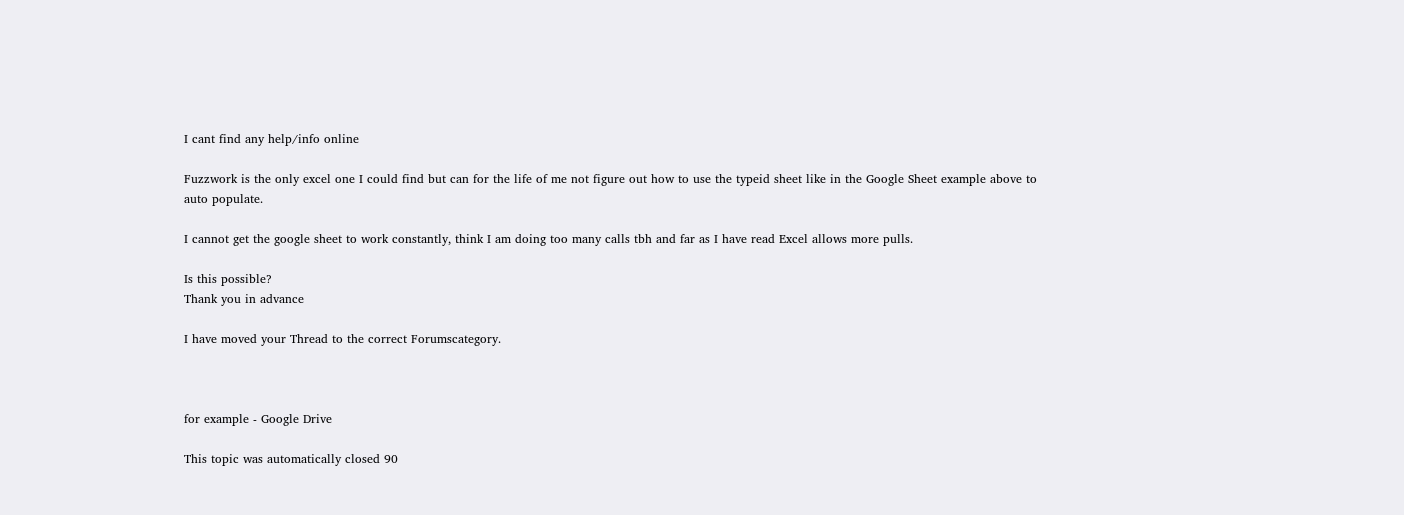I cant find any help/info online

Fuzzwork is the only excel one I could find but can for the life of me not figure out how to use the typeid sheet like in the Google Sheet example above to auto populate.

I cannot get the google sheet to work constantly, think I am doing too many calls tbh and far as I have read Excel allows more pulls.

Is this possible?
Thank you in advance

I have moved your Thread to the correct Forumscategory.



for example - Google Drive

This topic was automatically closed 90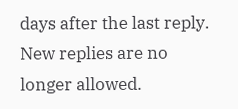days after the last reply. New replies are no longer allowed.